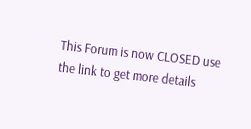This Forum is now CLOSED use the link to get more details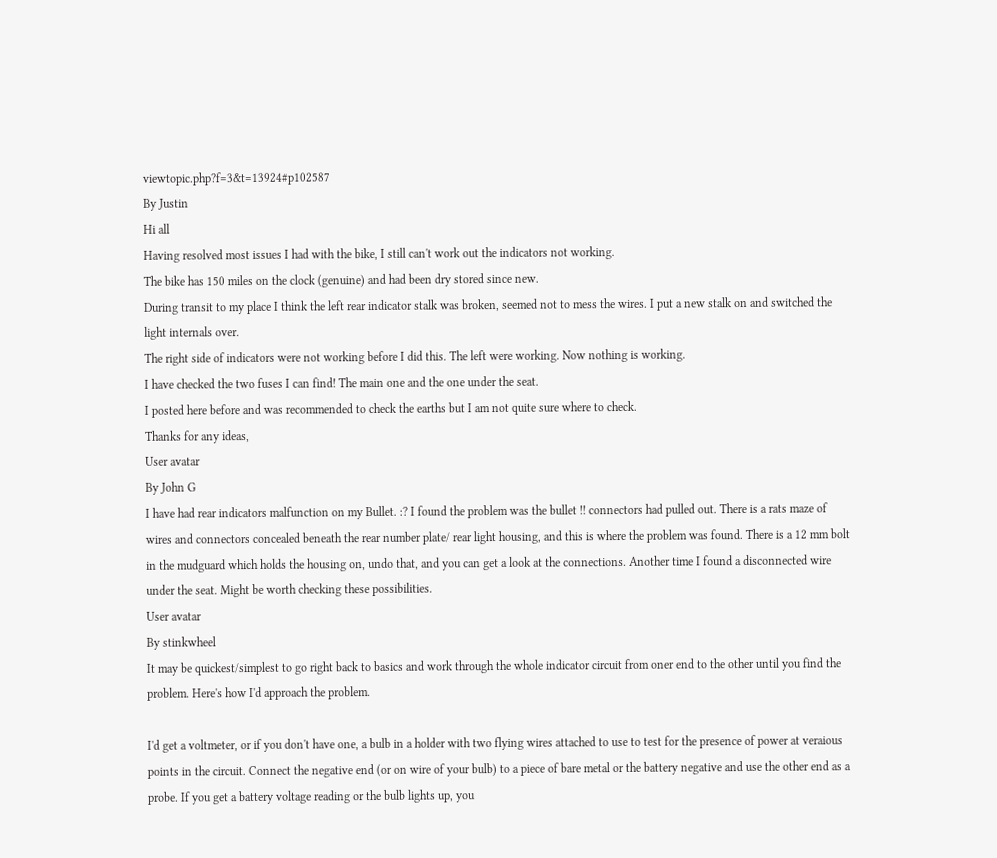viewtopic.php?f=3&t=13924#p102587
By Justin
Hi all
Having resolved most issues I had with the bike, I still can't work out the indicators not working.
The bike has 150 miles on the clock (genuine) and had been dry stored since new.
During transit to my place I think the left rear indicator stalk was broken, seemed not to mess the wires. I put a new stalk on and switched the light internals over.
The right side of indicators were not working before I did this. The left were working. Now nothing is working.
I have checked the two fuses I can find! The main one and the one under the seat.
I posted here before and was recommended to check the earths but I am not quite sure where to check.
Thanks for any ideas,
User avatar
By John G
I have had rear indicators malfunction on my Bullet. :? I found the problem was the bullet !! connectors had pulled out. There is a rats maze of wires and connectors concealed beneath the rear number plate/ rear light housing, and this is where the problem was found. There is a 12 mm bolt in the mudguard which holds the housing on, undo that, and you can get a look at the connections. Another time I found a disconnected wire under the seat. Might be worth checking these possibilities.
User avatar
By stinkwheel
It may be quickest/simplest to go right back to basics and work through the whole indicator circuit from oner end to the other until you find the problem. Here's how I'd approach the problem.

I'd get a voltmeter, or if you don't have one, a bulb in a holder with two flying wires attached to use to test for the presence of power at veraious points in the circuit. Connect the negative end (or on wire of your bulb) to a piece of bare metal or the battery negative and use the other end as a probe. If you get a battery voltage reading or the bulb lights up, you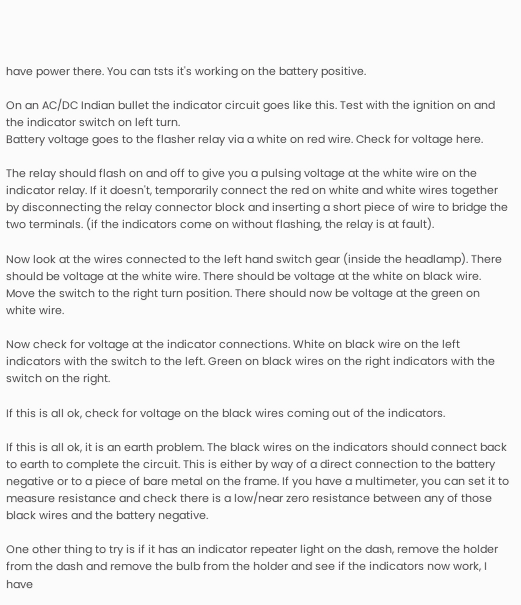have power there. You can tsts it's working on the battery positive.

On an AC/DC Indian bullet the indicator circuit goes like this. Test with the ignition on and the indicator switch on left turn.
Battery voltage goes to the flasher relay via a white on red wire. Check for voltage here.

The relay should flash on and off to give you a pulsing voltage at the white wire on the indicator relay. If it doesn't, temporarily connect the red on white and white wires together by disconnecting the relay connector block and inserting a short piece of wire to bridge the two terminals. (if the indicators come on without flashing, the relay is at fault).

Now look at the wires connected to the left hand switch gear (inside the headlamp). There should be voltage at the white wire. There should be voltage at the white on black wire. Move the switch to the right turn position. There should now be voltage at the green on white wire.

Now check for voltage at the indicator connections. White on black wire on the left indicators with the switch to the left. Green on black wires on the right indicators with the switch on the right.

If this is all ok, check for voltage on the black wires coming out of the indicators.

If this is all ok, it is an earth problem. The black wires on the indicators should connect back to earth to complete the circuit. This is either by way of a direct connection to the battery negative or to a piece of bare metal on the frame. If you have a multimeter, you can set it to measure resistance and check there is a low/near zero resistance between any of those black wires and the battery negative.

One other thing to try is if it has an indicator repeater light on the dash, remove the holder from the dash and remove the bulb from the holder and see if the indicators now work, I have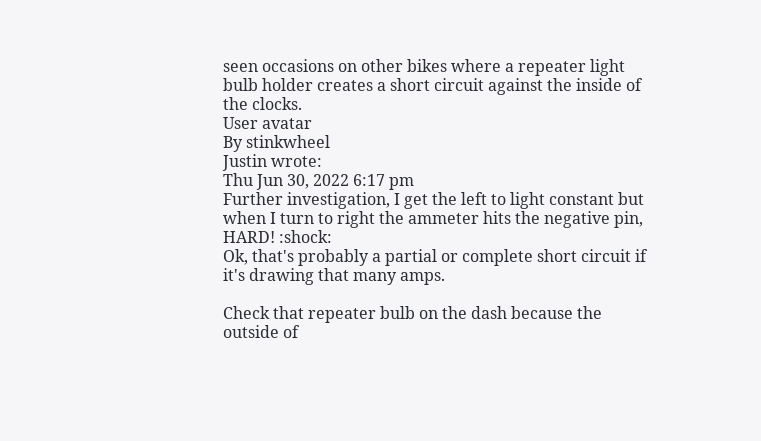seen occasions on other bikes where a repeater light bulb holder creates a short circuit against the inside of the clocks.
User avatar
By stinkwheel
Justin wrote:
Thu Jun 30, 2022 6:17 pm
Further investigation, I get the left to light constant but when I turn to right the ammeter hits the negative pin, HARD! :shock:
Ok, that's probably a partial or complete short circuit if it's drawing that many amps.

Check that repeater bulb on the dash because the outside of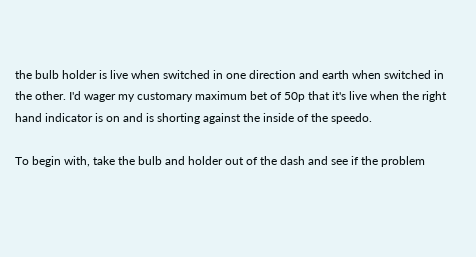the bulb holder is live when switched in one direction and earth when switched in the other. I'd wager my customary maximum bet of 50p that it's live when the right hand indicator is on and is shorting against the inside of the speedo.

To begin with, take the bulb and holder out of the dash and see if the problem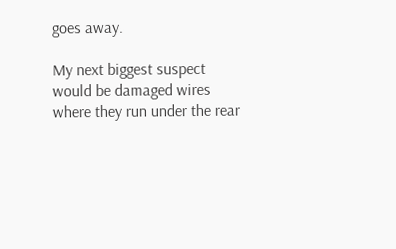goes away.

My next biggest suspect would be damaged wires where they run under the rear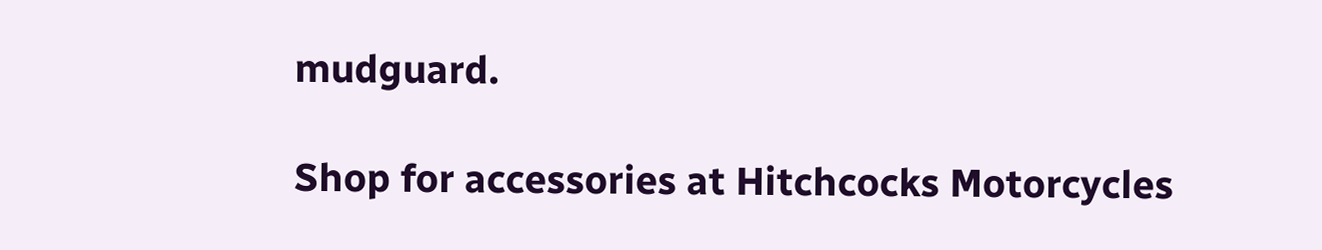mudguard.

Shop for accessories at Hitchcocks Motorcycles